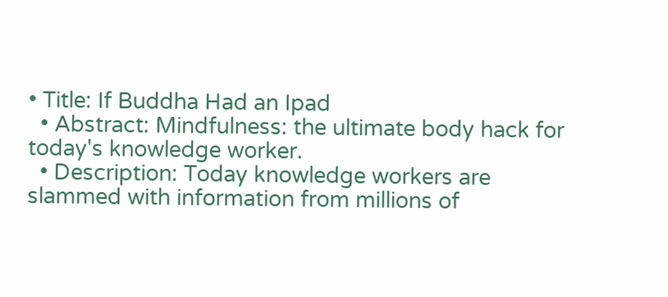• Title: If Buddha Had an Ipad
  • Abstract: Mindfulness: the ultimate body hack for today's knowledge worker.
  • Description: Today knowledge workers are slammed with information from millions of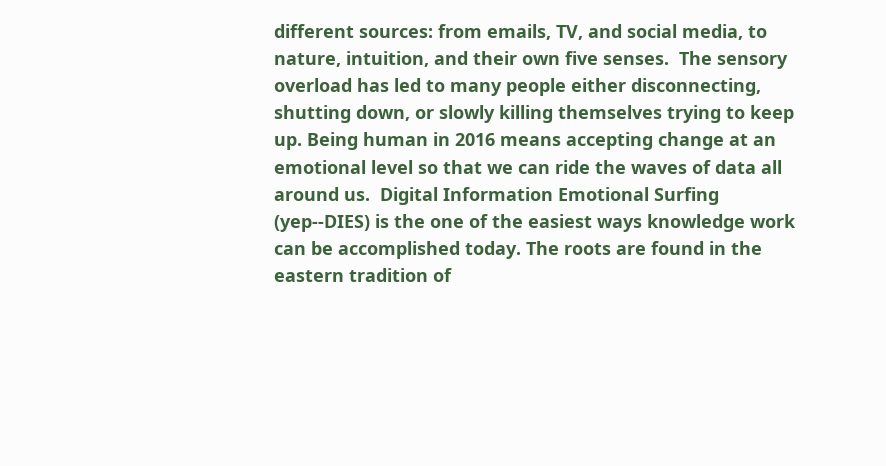different sources: from emails, TV, and social media, to nature, intuition, and their own five senses.  The sensory overload has led to many people either disconnecting, shutting down, or slowly killing themselves trying to keep up. Being human in 2016 means accepting change at an emotional level so that we can ride the waves of data all around us.  Digital Information Emotional Surfing (yep--DIES) is the one of the easiest ways knowledge work can be accomplished today. The roots are found in the eastern tradition of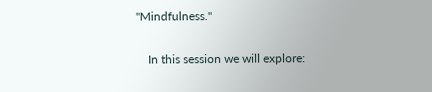"Mindfulness."

    In this session we will explore: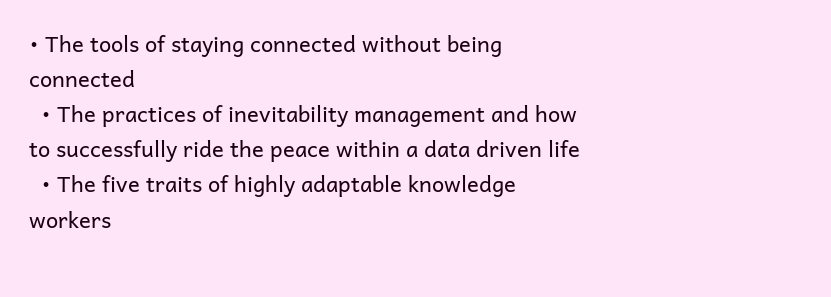• The tools of staying connected without being connected
  • The practices of inevitability management and how to successfully ride the peace within a data driven life
  • The five traits of highly adaptable knowledge workers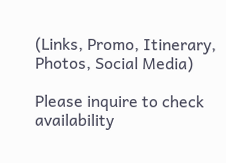(Links, Promo, Itinerary, Photos, Social Media)

Please inquire to check availability